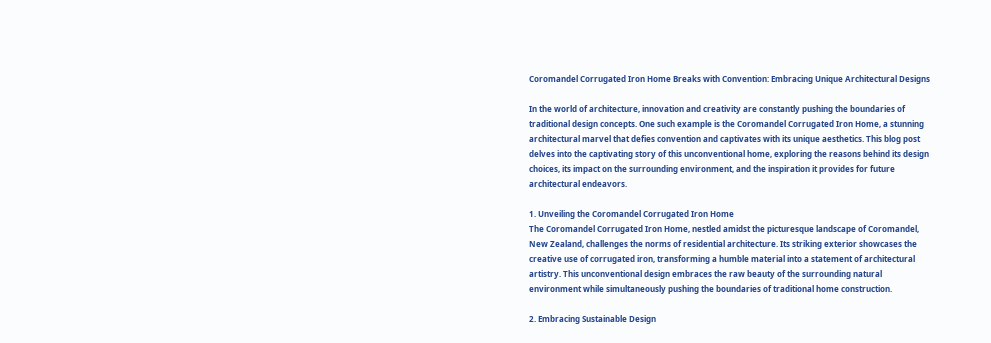Coromandel Corrugated Iron Home Breaks with Convention: Embracing Unique Architectural Designs

In the world of architecture, innovation and creativity are constantly pushing the boundaries of traditional design concepts. One such example is the Coromandel Corrugated Iron Home, a stunning architectural marvel that defies convention and captivates with its unique aesthetics. This blog post delves into the captivating story of this unconventional home, exploring the reasons behind its design choices, its impact on the surrounding environment, and the inspiration it provides for future architectural endeavors.

1. Unveiling the Coromandel Corrugated Iron Home
The Coromandel Corrugated Iron Home, nestled amidst the picturesque landscape of Coromandel, New Zealand, challenges the norms of residential architecture. Its striking exterior showcases the creative use of corrugated iron, transforming a humble material into a statement of architectural artistry. This unconventional design embraces the raw beauty of the surrounding natural environment while simultaneously pushing the boundaries of traditional home construction.

2. Embracing Sustainable Design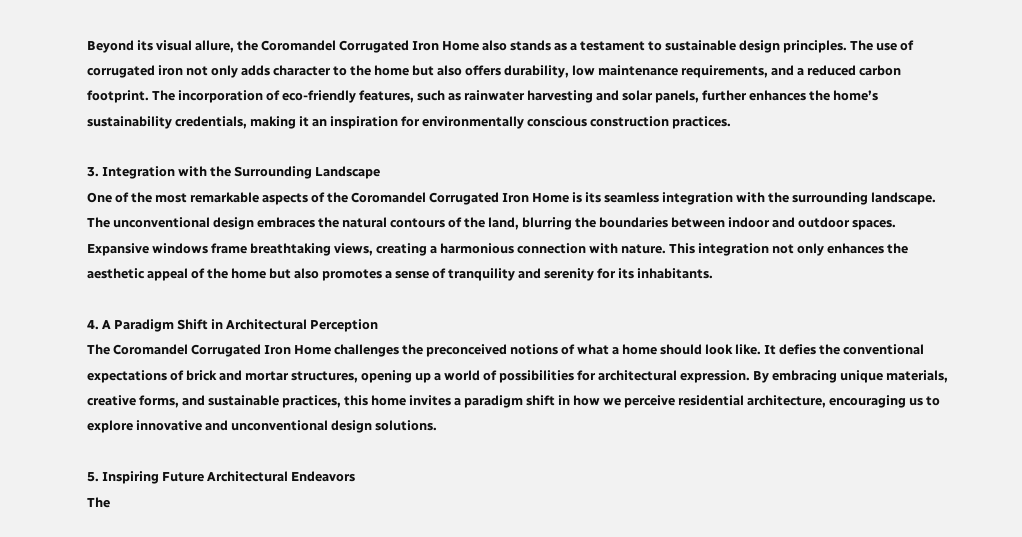Beyond its visual allure, the Coromandel Corrugated Iron Home also stands as a testament to sustainable design principles. The use of corrugated iron not only adds character to the home but also offers durability, low maintenance requirements, and a reduced carbon footprint. The incorporation of eco-friendly features, such as rainwater harvesting and solar panels, further enhances the home’s sustainability credentials, making it an inspiration for environmentally conscious construction practices.

3. Integration with the Surrounding Landscape
One of the most remarkable aspects of the Coromandel Corrugated Iron Home is its seamless integration with the surrounding landscape. The unconventional design embraces the natural contours of the land, blurring the boundaries between indoor and outdoor spaces. Expansive windows frame breathtaking views, creating a harmonious connection with nature. This integration not only enhances the aesthetic appeal of the home but also promotes a sense of tranquility and serenity for its inhabitants.

4. A Paradigm Shift in Architectural Perception
The Coromandel Corrugated Iron Home challenges the preconceived notions of what a home should look like. It defies the conventional expectations of brick and mortar structures, opening up a world of possibilities for architectural expression. By embracing unique materials, creative forms, and sustainable practices, this home invites a paradigm shift in how we perceive residential architecture, encouraging us to explore innovative and unconventional design solutions.

5. Inspiring Future Architectural Endeavors
The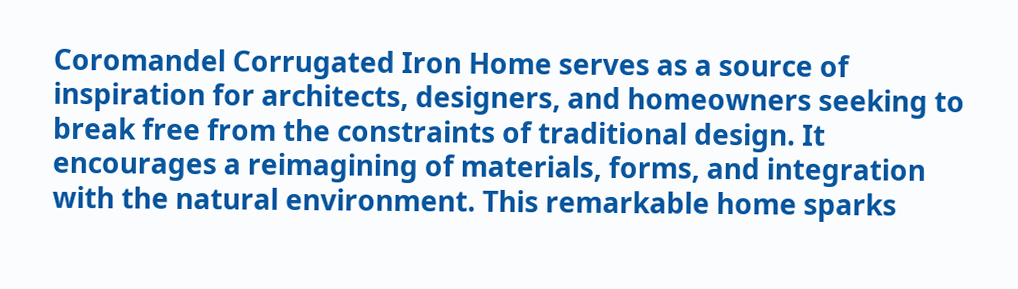Coromandel Corrugated Iron Home serves as a source of inspiration for architects, designers, and homeowners seeking to break free from the constraints of traditional design. It encourages a reimagining of materials, forms, and integration with the natural environment. This remarkable home sparks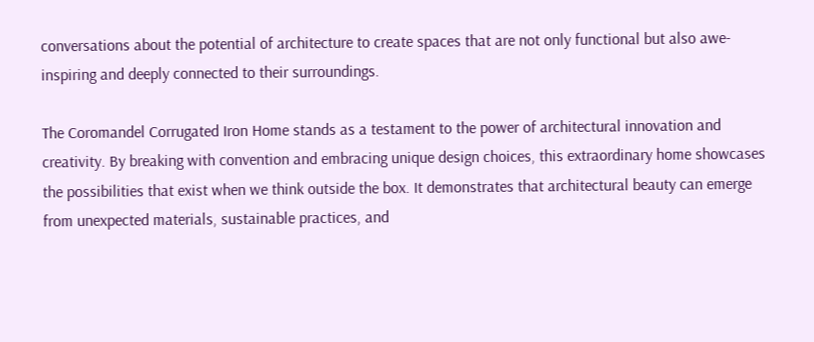conversations about the potential of architecture to create spaces that are not only functional but also awe-inspiring and deeply connected to their surroundings.

The Coromandel Corrugated Iron Home stands as a testament to the power of architectural innovation and creativity. By breaking with convention and embracing unique design choices, this extraordinary home showcases the possibilities that exist when we think outside the box. It demonstrates that architectural beauty can emerge from unexpected materials, sustainable practices, and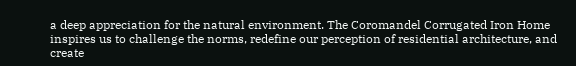a deep appreciation for the natural environment. The Coromandel Corrugated Iron Home inspires us to challenge the norms, redefine our perception of residential architecture, and create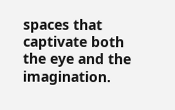spaces that captivate both the eye and the imagination.